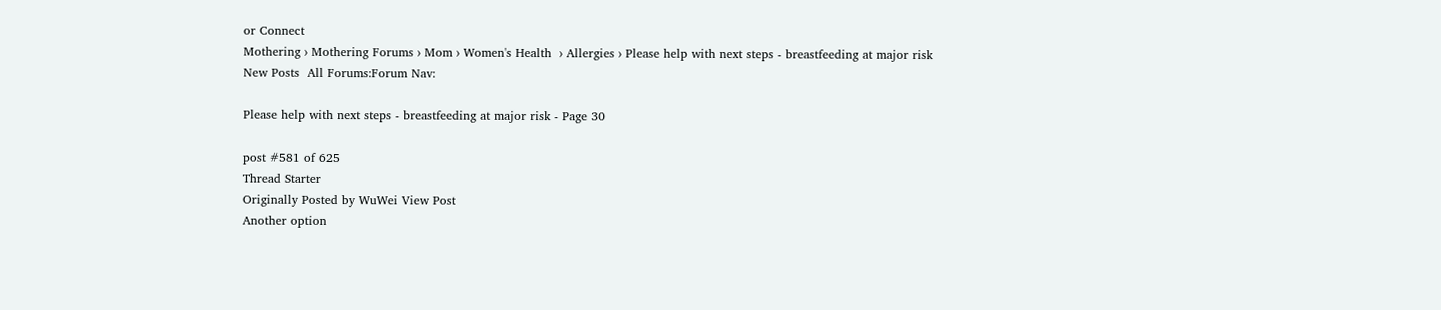or Connect
Mothering › Mothering Forums › Mom › Women's Health  › Allergies › Please help with next steps - breastfeeding at major risk
New Posts  All Forums:Forum Nav:

Please help with next steps - breastfeeding at major risk - Page 30

post #581 of 625
Thread Starter
Originally Posted by WuWei View Post
Another option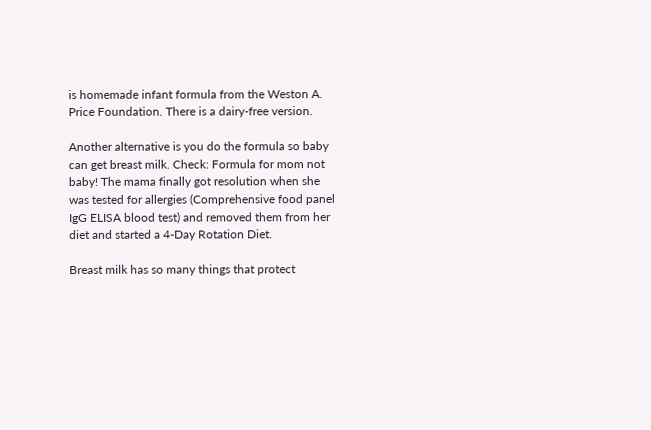is homemade infant formula from the Weston A. Price Foundation. There is a dairy-free version.

Another alternative is you do the formula so baby can get breast milk. Check: Formula for mom not baby! The mama finally got resolution when she was tested for allergies (Comprehensive food panel IgG ELISA blood test) and removed them from her diet and started a 4-Day Rotation Diet.

Breast milk has so many things that protect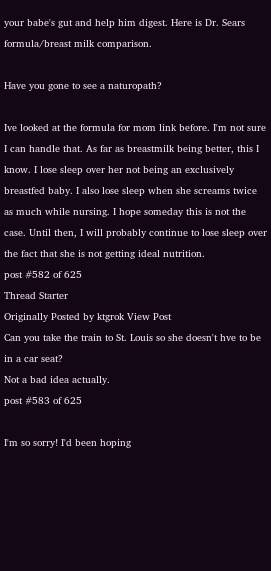your babe's gut and help him digest. Here is Dr. Sears formula/breast milk comparison.

Have you gone to see a naturopath?

Ive looked at the formula for mom link before. I'm not sure I can handle that. As far as breastmilk being better, this I know. I lose sleep over her not being an exclusively breastfed baby. I also lose sleep when she screams twice as much while nursing. I hope someday this is not the case. Until then, I will probably continue to lose sleep over the fact that she is not getting ideal nutrition.
post #582 of 625
Thread Starter
Originally Posted by ktgrok View Post
Can you take the train to St. Louis so she doesn't hve to be in a car seat?
Not a bad idea actually.
post #583 of 625

I'm so sorry! I'd been hoping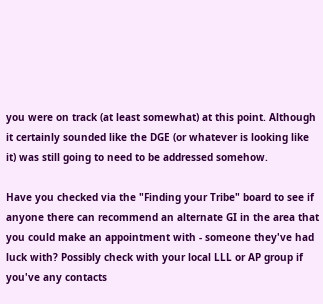you were on track (at least somewhat) at this point. Although it certainly sounded like the DGE (or whatever is looking like it) was still going to need to be addressed somehow.

Have you checked via the "Finding your Tribe" board to see if anyone there can recommend an alternate GI in the area that you could make an appointment with - someone they've had luck with? Possibly check with your local LLL or AP group if you've any contacts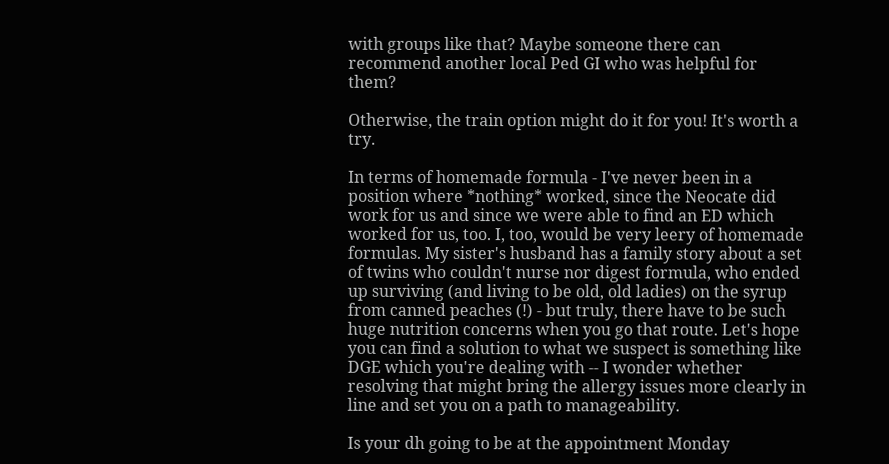with groups like that? Maybe someone there can recommend another local Ped GI who was helpful for them?

Otherwise, the train option might do it for you! It's worth a try.

In terms of homemade formula - I've never been in a position where *nothing* worked, since the Neocate did work for us and since we were able to find an ED which worked for us, too. I, too, would be very leery of homemade formulas. My sister's husband has a family story about a set of twins who couldn't nurse nor digest formula, who ended up surviving (and living to be old, old ladies) on the syrup from canned peaches (!) - but truly, there have to be such huge nutrition concerns when you go that route. Let's hope you can find a solution to what we suspect is something like DGE which you're dealing with -- I wonder whether resolving that might bring the allergy issues more clearly in line and set you on a path to manageability.

Is your dh going to be at the appointment Monday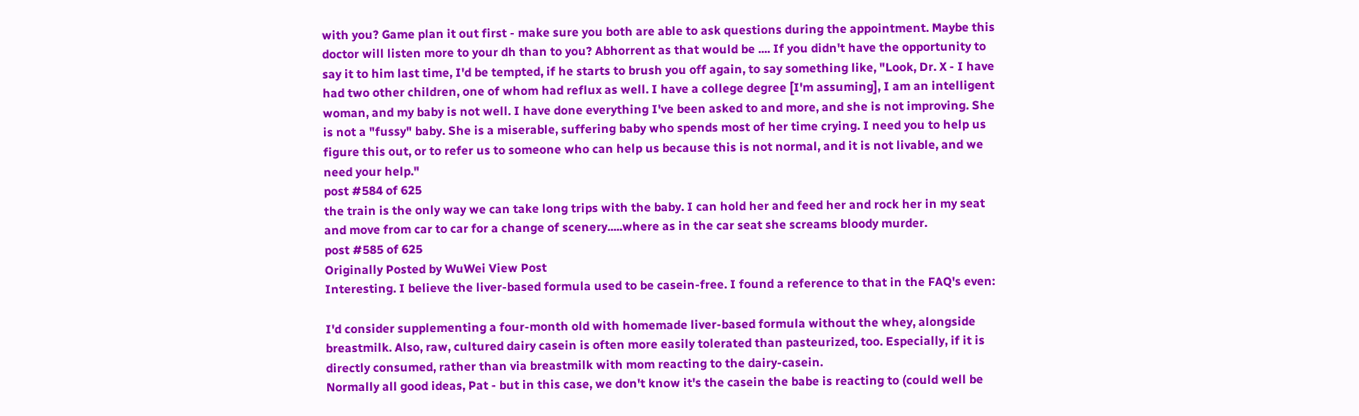with you? Game plan it out first - make sure you both are able to ask questions during the appointment. Maybe this doctor will listen more to your dh than to you? Abhorrent as that would be .... If you didn't have the opportunity to say it to him last time, I'd be tempted, if he starts to brush you off again, to say something like, "Look, Dr. X - I have had two other children, one of whom had reflux as well. I have a college degree [I'm assuming], I am an intelligent woman, and my baby is not well. I have done everything I've been asked to and more, and she is not improving. She is not a "fussy" baby. She is a miserable, suffering baby who spends most of her time crying. I need you to help us figure this out, or to refer us to someone who can help us because this is not normal, and it is not livable, and we need your help."
post #584 of 625
the train is the only way we can take long trips with the baby. I can hold her and feed her and rock her in my seat and move from car to car for a change of scenery.....where as in the car seat she screams bloody murder.
post #585 of 625
Originally Posted by WuWei View Post
Interesting. I believe the liver-based formula used to be casein-free. I found a reference to that in the FAQ's even:

I'd consider supplementing a four-month old with homemade liver-based formula without the whey, alongside breastmilk. Also, raw, cultured dairy casein is often more easily tolerated than pasteurized, too. Especially, if it is directly consumed, rather than via breastmilk with mom reacting to the dairy-casein.
Normally all good ideas, Pat - but in this case, we don't know it's the casein the babe is reacting to (could well be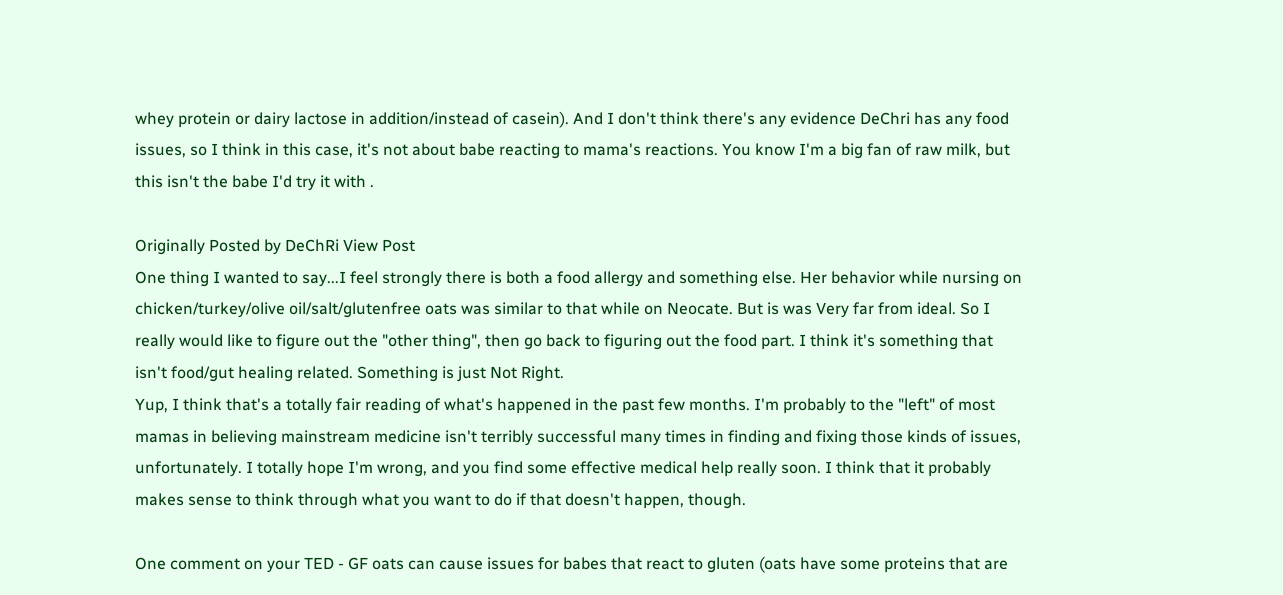whey protein or dairy lactose in addition/instead of casein). And I don't think there's any evidence DeChri has any food issues, so I think in this case, it's not about babe reacting to mama's reactions. You know I'm a big fan of raw milk, but this isn't the babe I'd try it with .

Originally Posted by DeChRi View Post
One thing I wanted to say...I feel strongly there is both a food allergy and something else. Her behavior while nursing on chicken/turkey/olive oil/salt/glutenfree oats was similar to that while on Neocate. But is was Very far from ideal. So I really would like to figure out the "other thing", then go back to figuring out the food part. I think it's something that isn't food/gut healing related. Something is just Not Right.
Yup, I think that's a totally fair reading of what's happened in the past few months. I'm probably to the "left" of most mamas in believing mainstream medicine isn't terribly successful many times in finding and fixing those kinds of issues, unfortunately. I totally hope I'm wrong, and you find some effective medical help really soon. I think that it probably makes sense to think through what you want to do if that doesn't happen, though.

One comment on your TED - GF oats can cause issues for babes that react to gluten (oats have some proteins that are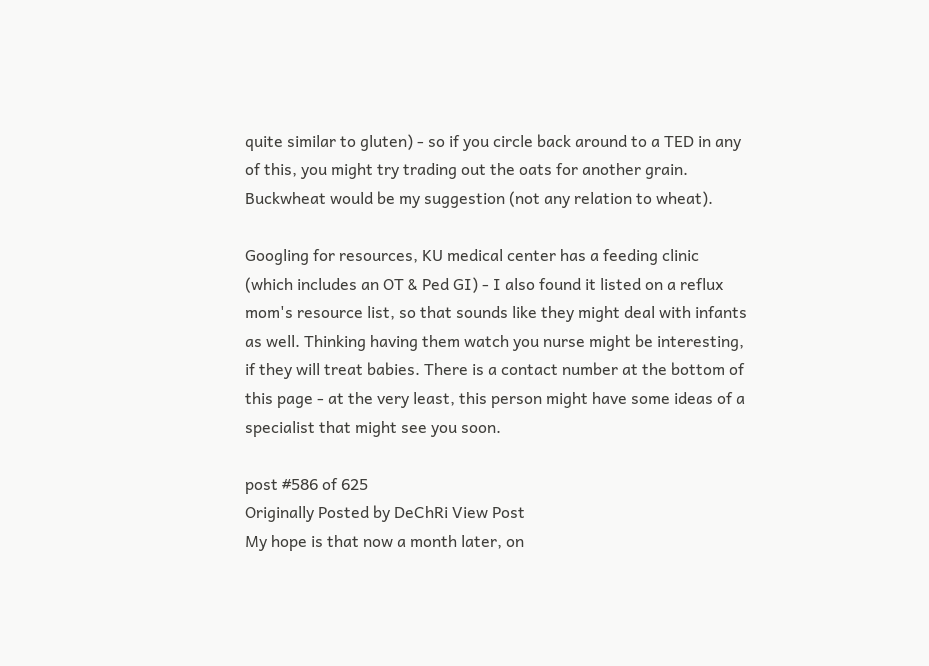quite similar to gluten) - so if you circle back around to a TED in any of this, you might try trading out the oats for another grain. Buckwheat would be my suggestion (not any relation to wheat).

Googling for resources, KU medical center has a feeding clinic (which includes an OT & Ped GI) - I also found it listed on a reflux mom's resource list, so that sounds like they might deal with infants as well. Thinking having them watch you nurse might be interesting, if they will treat babies. There is a contact number at the bottom of this page - at the very least, this person might have some ideas of a specialist that might see you soon.

post #586 of 625
Originally Posted by DeChRi View Post
My hope is that now a month later, on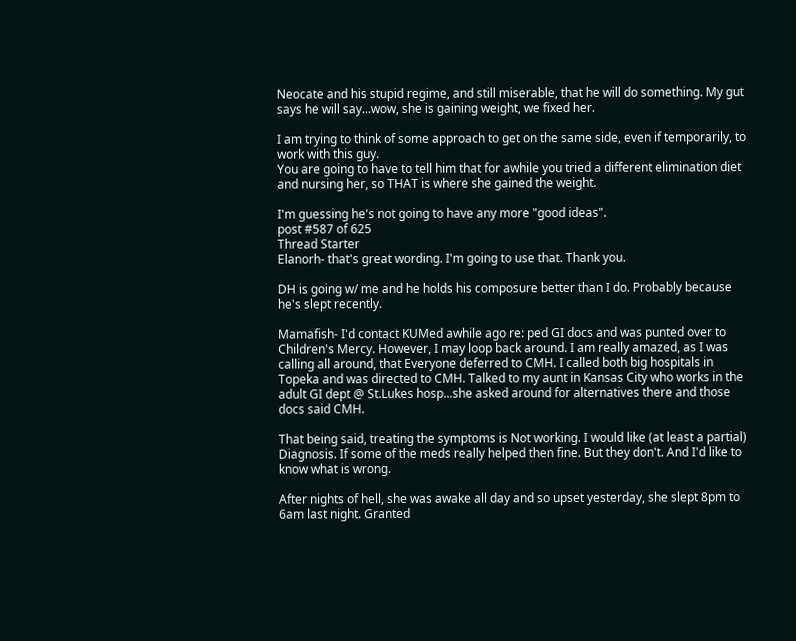Neocate and his stupid regime, and still miserable, that he will do something. My gut says he will say...wow, she is gaining weight, we fixed her.

I am trying to think of some approach to get on the same side, even if temporarily, to work with this guy.
You are going to have to tell him that for awhile you tried a different elimination diet and nursing her, so THAT is where she gained the weight.

I'm guessing he's not going to have any more "good ideas".
post #587 of 625
Thread Starter
Elanorh- that's great wording. I'm going to use that. Thank you.

DH is going w/ me and he holds his composure better than I do. Probably because he's slept recently.

Mamafish- I'd contact KUMed awhile ago re: ped GI docs and was punted over to Children's Mercy. However, I may loop back around. I am really amazed, as I was calling all around, that Everyone deferred to CMH. I called both big hospitals in Topeka and was directed to CMH. Talked to my aunt in Kansas City who works in the adult GI dept @ St.Lukes hosp...she asked around for alternatives there and those docs said CMH.

That being said, treating the symptoms is Not working. I would like (at least a partial) Diagnosis. If some of the meds really helped then fine. But they don't. And I'd like to know what is wrong.

After nights of hell, she was awake all day and so upset yesterday, she slept 8pm to 6am last night. Granted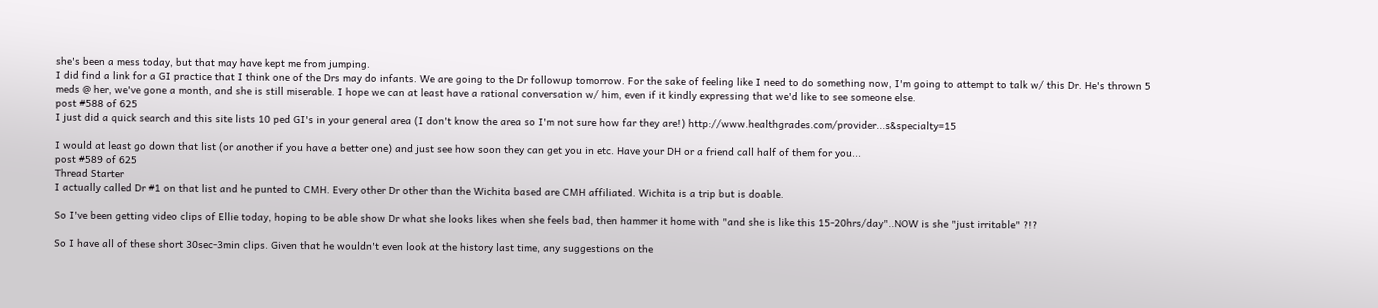she's been a mess today, but that may have kept me from jumping.
I did find a link for a GI practice that I think one of the Drs may do infants. We are going to the Dr followup tomorrow. For the sake of feeling like I need to do something now, I'm going to attempt to talk w/ this Dr. He's thrown 5 meds @ her, we've gone a month, and she is still miserable. I hope we can at least have a rational conversation w/ him, even if it kindly expressing that we'd like to see someone else.
post #588 of 625
I just did a quick search and this site lists 10 ped GI's in your general area (I don't know the area so I'm not sure how far they are!) http://www.healthgrades.com/provider...s&specialty=15

I would at least go down that list (or another if you have a better one) and just see how soon they can get you in etc. Have your DH or a friend call half of them for you...
post #589 of 625
Thread Starter
I actually called Dr #1 on that list and he punted to CMH. Every other Dr other than the Wichita based are CMH affiliated. Wichita is a trip but is doable.

So I've been getting video clips of Ellie today, hoping to be able show Dr what she looks likes when she feels bad, then hammer it home with "and she is like this 15-20hrs/day"..NOW is she "just irritable" ?!?

So I have all of these short 30sec-3min clips. Given that he wouldn't even look at the history last time, any suggestions on the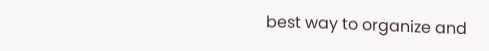best way to organize and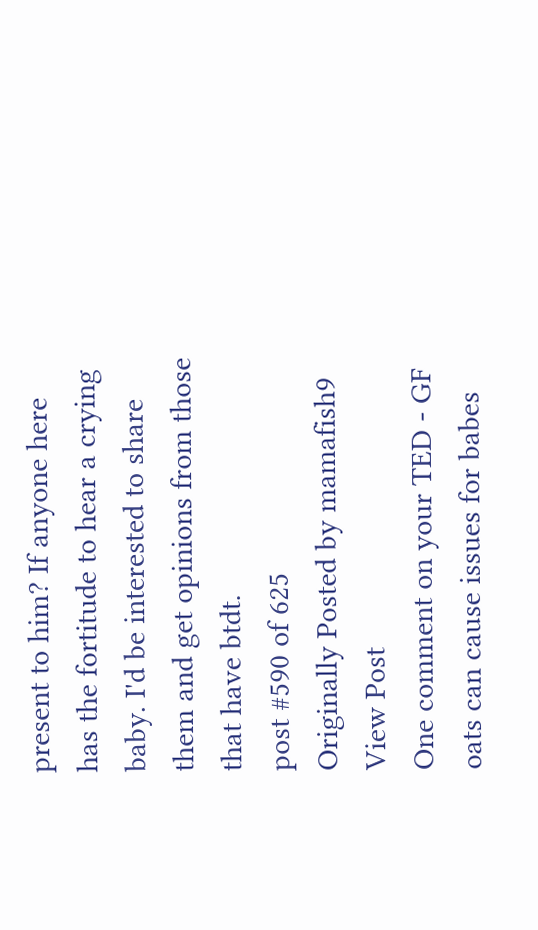present to him? If anyone here has the fortitude to hear a crying baby. I'd be interested to share them and get opinions from those that have btdt.
post #590 of 625
Originally Posted by mamafish9 View Post
One comment on your TED - GF oats can cause issues for babes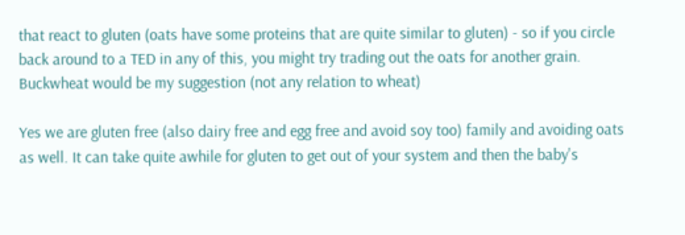that react to gluten (oats have some proteins that are quite similar to gluten) - so if you circle back around to a TED in any of this, you might try trading out the oats for another grain. Buckwheat would be my suggestion (not any relation to wheat)

Yes we are gluten free (also dairy free and egg free and avoid soy too) family and avoiding oats as well. It can take quite awhile for gluten to get out of your system and then the baby's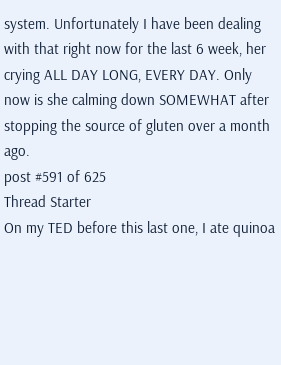system. Unfortunately I have been dealing with that right now for the last 6 week, her crying ALL DAY LONG, EVERY DAY. Only now is she calming down SOMEWHAT after stopping the source of gluten over a month ago.
post #591 of 625
Thread Starter
On my TED before this last one, I ate quinoa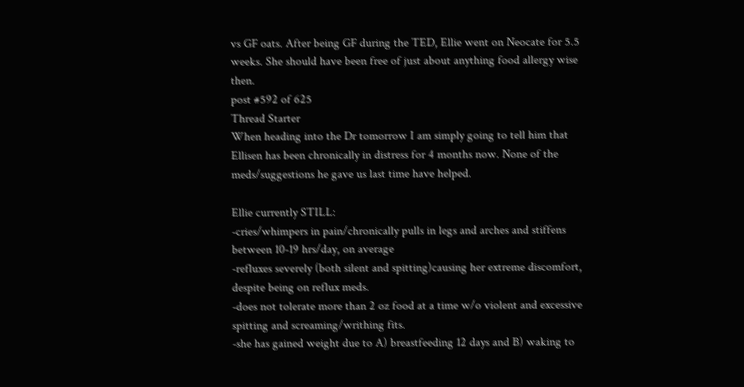vs GF oats. After being GF during the TED, Ellie went on Neocate for 5.5 weeks. She should have been free of just about anything food allergy wise then.
post #592 of 625
Thread Starter
When heading into the Dr tomorrow I am simply going to tell him that Ellisen has been chronically in distress for 4 months now. None of the meds/suggestions he gave us last time have helped.

Ellie currently STILL:
-cries/whimpers in pain/chronically pulls in legs and arches and stiffens between 10-19 hrs/day, on average
-refluxes severely (both silent and spitting)causing her extreme discomfort, despite being on reflux meds.
-does not tolerate more than 2 oz food at a time w/o violent and excessive spitting and screaming/writhing fits.
-she has gained weight due to A) breastfeeding 12 days and B) waking to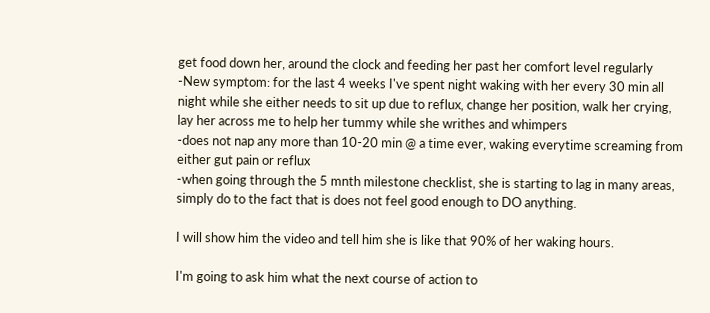get food down her, around the clock and feeding her past her comfort level regularly
-New symptom: for the last 4 weeks I've spent night waking with her every 30 min all night while she either needs to sit up due to reflux, change her position, walk her crying, lay her across me to help her tummy while she writhes and whimpers
-does not nap any more than 10-20 min @ a time ever, waking everytime screaming from either gut pain or reflux
-when going through the 5 mnth milestone checklist, she is starting to lag in many areas, simply do to the fact that is does not feel good enough to DO anything.

I will show him the video and tell him she is like that 90% of her waking hours.

I'm going to ask him what the next course of action to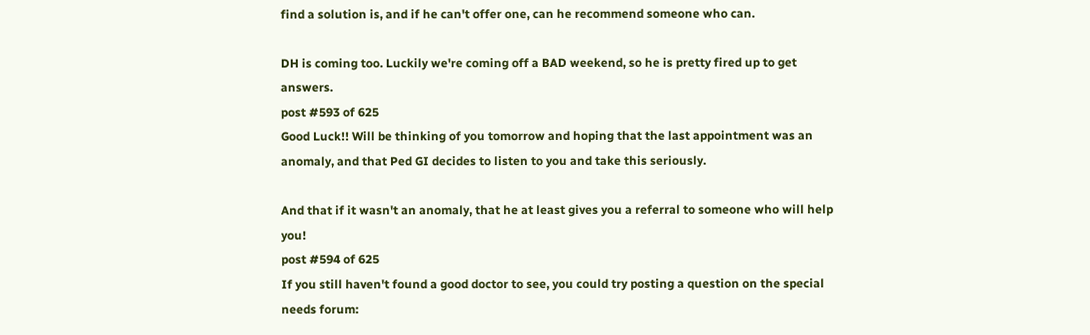find a solution is, and if he can't offer one, can he recommend someone who can.

DH is coming too. Luckily we're coming off a BAD weekend, so he is pretty fired up to get answers.
post #593 of 625
Good Luck!! Will be thinking of you tomorrow and hoping that the last appointment was an anomaly, and that Ped GI decides to listen to you and take this seriously.

And that if it wasn't an anomaly, that he at least gives you a referral to someone who will help you!
post #594 of 625
If you still haven't found a good doctor to see, you could try posting a question on the special needs forum: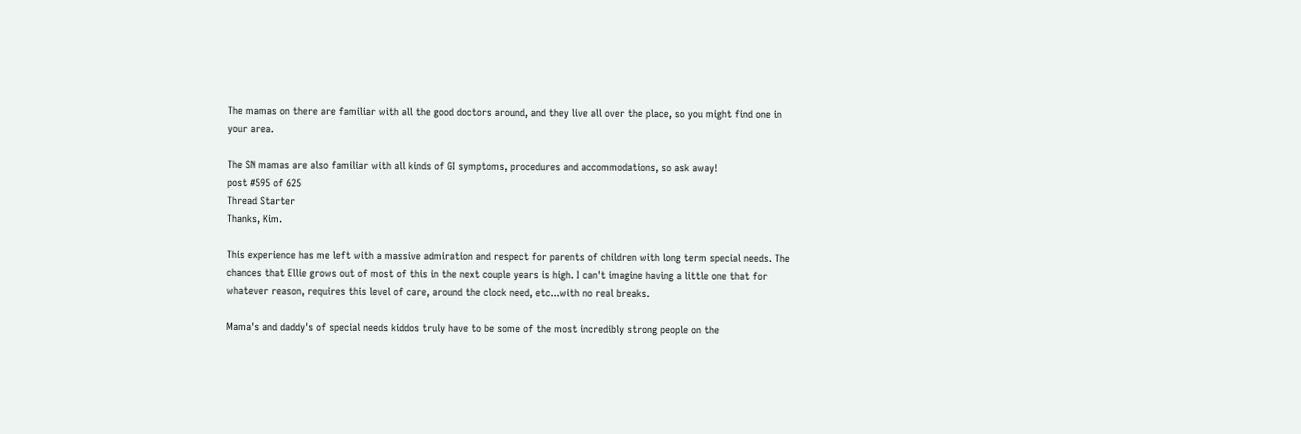The mamas on there are familiar with all the good doctors around, and they live all over the place, so you might find one in your area.

The SN mamas are also familiar with all kinds of GI symptoms, procedures and accommodations, so ask away!
post #595 of 625
Thread Starter
Thanks, Kim.

This experience has me left with a massive admiration and respect for parents of children with long term special needs. The chances that Ellie grows out of most of this in the next couple years is high. I can't imagine having a little one that for whatever reason, requires this level of care, around the clock need, etc...with no real breaks.

Mama's and daddy's of special needs kiddos truly have to be some of the most incredibly strong people on the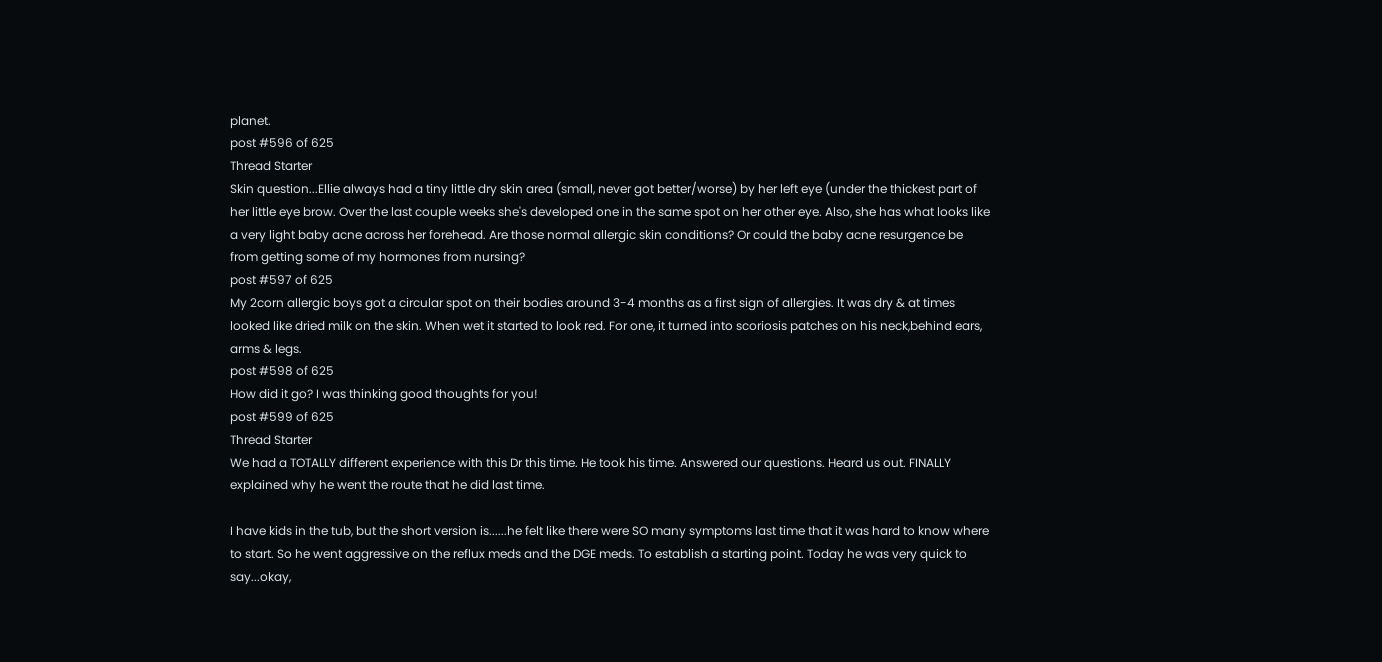planet.
post #596 of 625
Thread Starter
Skin question...Ellie always had a tiny little dry skin area (small, never got better/worse) by her left eye (under the thickest part of her little eye brow. Over the last couple weeks she's developed one in the same spot on her other eye. Also, she has what looks like a very light baby acne across her forehead. Are those normal allergic skin conditions? Or could the baby acne resurgence be from getting some of my hormones from nursing?
post #597 of 625
My 2corn allergic boys got a circular spot on their bodies around 3-4 months as a first sign of allergies. It was dry & at times looked like dried milk on the skin. When wet it started to look red. For one, it turned into scoriosis patches on his neck,behind ears, arms & legs.
post #598 of 625
How did it go? I was thinking good thoughts for you!
post #599 of 625
Thread Starter
We had a TOTALLY different experience with this Dr this time. He took his time. Answered our questions. Heard us out. FINALLY explained why he went the route that he did last time.

I have kids in the tub, but the short version is......he felt like there were SO many symptoms last time that it was hard to know where to start. So he went aggressive on the reflux meds and the DGE meds. To establish a starting point. Today he was very quick to say...okay,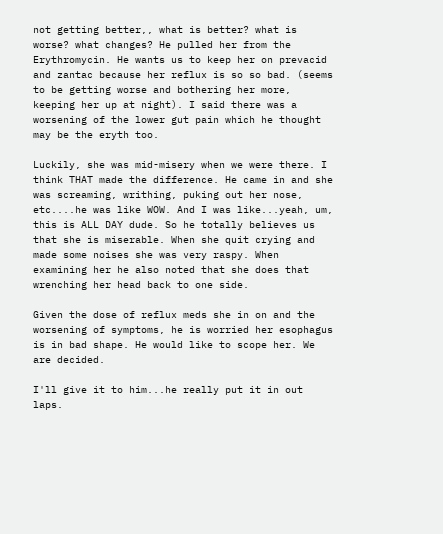not getting better,, what is better? what is worse? what changes? He pulled her from the Erythromycin. He wants us to keep her on prevacid and zantac because her reflux is so so bad. (seems to be getting worse and bothering her more, keeping her up at night). I said there was a worsening of the lower gut pain which he thought may be the eryth too.

Luckily, she was mid-misery when we were there. I think THAT made the difference. He came in and she was screaming, writhing, puking out her nose, etc....he was like WOW. And I was like...yeah, um, this is ALL DAY dude. So he totally believes us that she is miserable. When she quit crying and made some noises she was very raspy. When examining her he also noted that she does that wrenching her head back to one side.

Given the dose of reflux meds she in on and the worsening of symptoms, he is worried her esophagus is in bad shape. He would like to scope her. We are decided.

I'll give it to him...he really put it in out laps.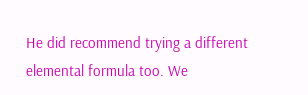He did recommend trying a different elemental formula too. We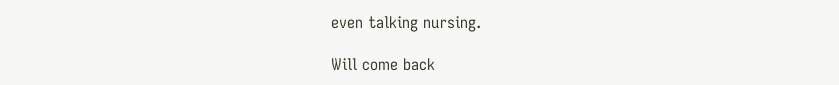even talking nursing.

Will come back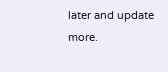later and update more.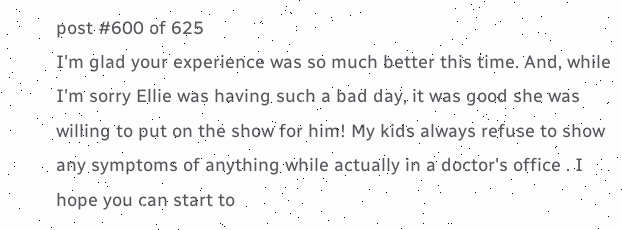post #600 of 625
I'm glad your experience was so much better this time. And, while I'm sorry Ellie was having such a bad day, it was good she was willing to put on the show for him! My kids always refuse to show any symptoms of anything while actually in a doctor's office . I hope you can start to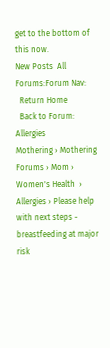get to the bottom of this now.
New Posts  All Forums:Forum Nav:
  Return Home
  Back to Forum: Allergies
Mothering › Mothering Forums › Mom › Women's Health  › Allergies › Please help with next steps - breastfeeding at major risk